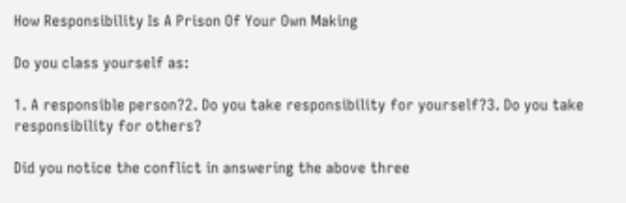How Responsibility Is A Prison Of Your Own Making

Do you class yourself as:

1. A responsible person?2. Do you take responsibility for yourself?3. Do you take responsibility for others?

Did you notice the conflict in answering the above three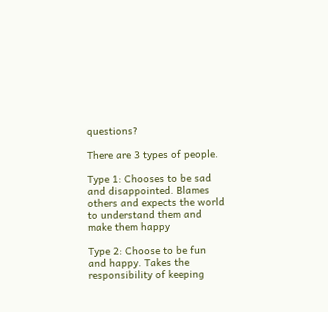questions?

There are 3 types of people.

Type 1: Chooses to be sad and disappointed. Blames others and expects the world to understand them and make them happy

Type 2: Choose to be fun and happy. Takes the responsibility of keeping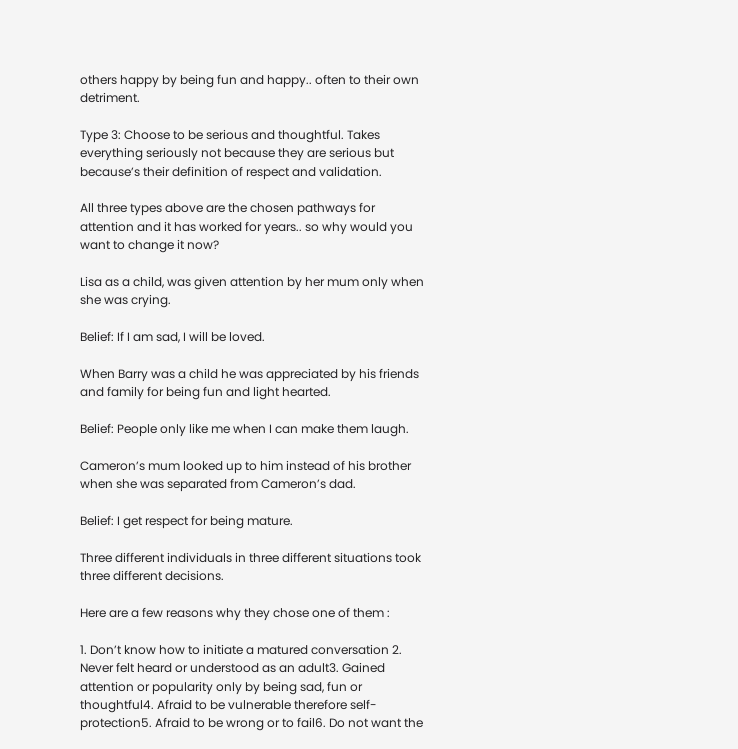others happy by being fun and happy.. often to their own detriment.

Type 3: Choose to be serious and thoughtful. Takes everything seriously not because they are serious but because’s their definition of respect and validation.

All three types above are the chosen pathways for attention and it has worked for years.. so why would you want to change it now?

Lisa as a child, was given attention by her mum only when she was crying.

Belief: If I am sad, I will be loved.

When Barry was a child he was appreciated by his friends and family for being fun and light hearted.

Belief: People only like me when I can make them laugh.

Cameron’s mum looked up to him instead of his brother when she was separated from Cameron’s dad.

Belief: I get respect for being mature.

Three different individuals in three different situations took three different decisions.

Here are a few reasons why they chose one of them :

1. Don’t know how to initiate a matured conversation 2. Never felt heard or understood as an adult3. Gained attention or popularity only by being sad, fun or thoughtful4. Afraid to be vulnerable therefore self-protection5. Afraid to be wrong or to fail6. Do not want the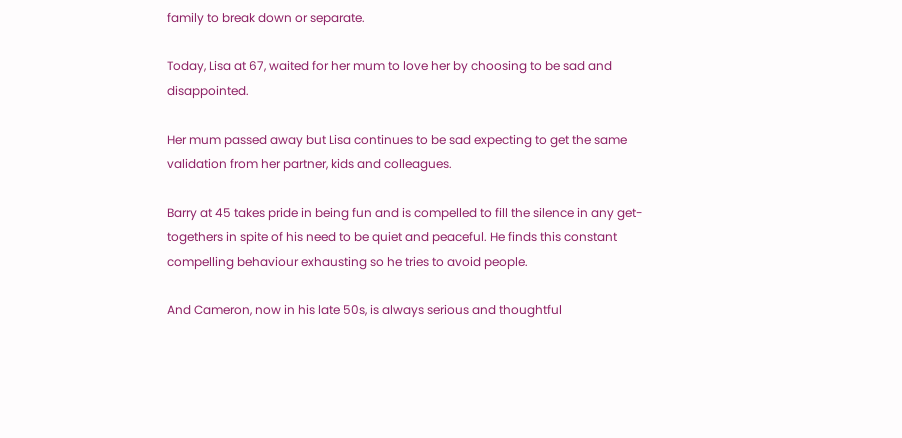family to break down or separate.

Today, Lisa at 67, waited for her mum to love her by choosing to be sad and disappointed.

Her mum passed away but Lisa continues to be sad expecting to get the same validation from her partner, kids and colleagues.

Barry at 45 takes pride in being fun and is compelled to fill the silence in any get-togethers in spite of his need to be quiet and peaceful. He finds this constant compelling behaviour exhausting so he tries to avoid people.

And Cameron, now in his late 50s, is always serious and thoughtful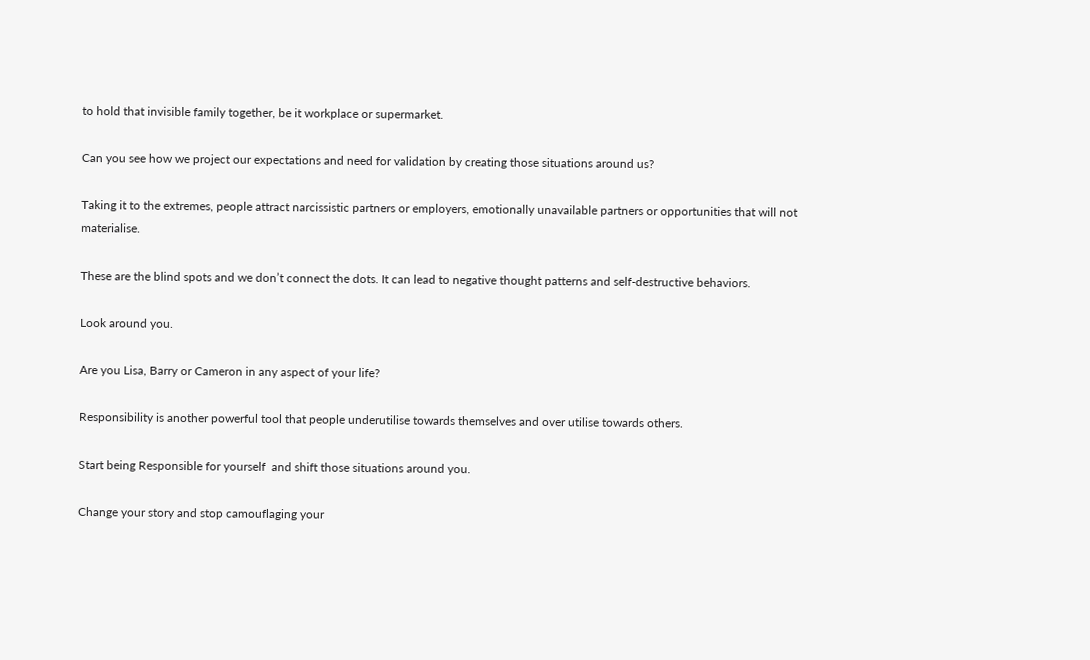to hold that invisible family together, be it workplace or supermarket.

Can you see how we project our expectations and need for validation by creating those situations around us?

Taking it to the extremes, people attract narcissistic partners or employers, emotionally unavailable partners or opportunities that will not materialise.

These are the blind spots and we don’t connect the dots. It can lead to negative thought patterns and self-destructive behaviors.

Look around you.

Are you Lisa, Barry or Cameron in any aspect of your life?

Responsibility is another powerful tool that people underutilise towards themselves and over utilise towards others.

Start being Responsible for yourself  and shift those situations around you.

Change your story and stop camouflaging your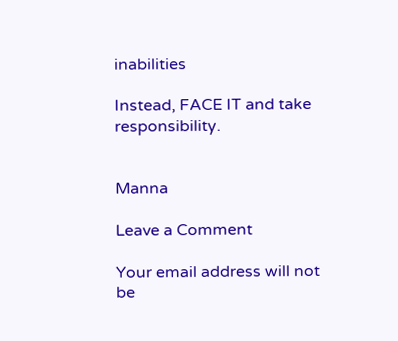inabilities

Instead, FACE IT and take responsibility.


Manna

Leave a Comment

Your email address will not be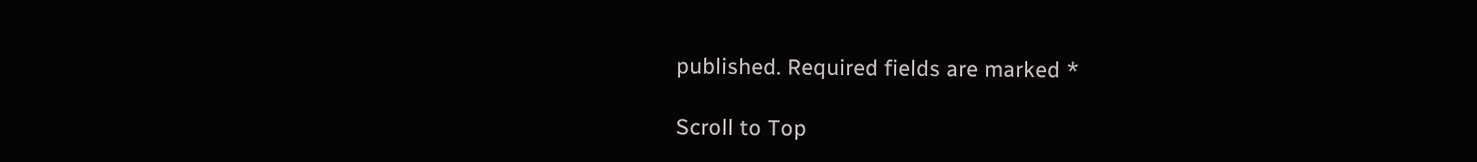published. Required fields are marked *

Scroll to Top